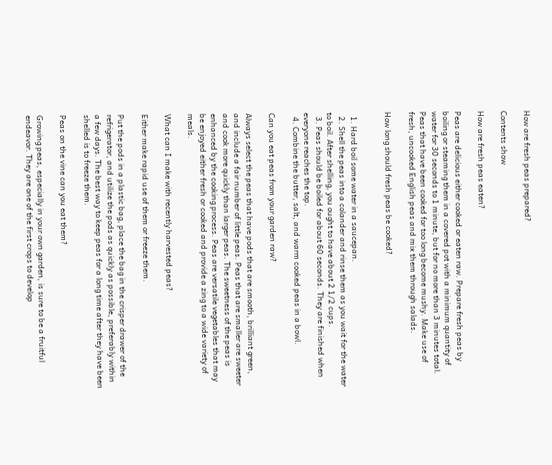How are fresh peas prepared?

Contents show

How are fresh peas eaten?

Peas are delicious either cooked or eaten raw. Prepare fresh peas by boiling or steaming them in a covered pot with a minimum quantity of water for 30 seconds to 1 minute, but for no more than 3 minutes total. Peas that have been cooked for too long become mushy. Make use of fresh, uncooked English peas and mix them through salads.

How long should fresh peas be cooked?


  1. Hard boil some water in a saucepan.
  2. Shell the peas into a colander and rinse them as you wait for the water to boil. After shelling, you ought to have about 2 1/2 cups.
  3. Peas should be boiled for about 60 seconds. They are finished when everyone reaches the top.
  4. Combine the butter, salt, and warm cooked peas in a bowl.

Can you eat peas from your garden raw?

Always select the peas that have pods that are smooth, brilliant green, and include a fair number of little peas. Peas that are smaller are sweeter and cook more quickly than larger peas. The sweetness of the peas is enhanced by the cooking process. Peas are versatile vegetables that may be enjoyed either fresh or cooked and provide a zing to a wide variety of meals.

What can I make with recently harvested peas?

Either make rapid use of them or freeze them.

Put the pods in a plastic bag, place the bag in the crisper drawer of the refrigerator, and utilize the pods as quickly as possible, preferably within a few days. The best way to keep peas for a long time after they have been shelled is to freeze them.

Peas on the vine can you eat them?

Growing peas, especially in your own garden, is sure to be a fruitful endeavor. They are one of the first crops to develop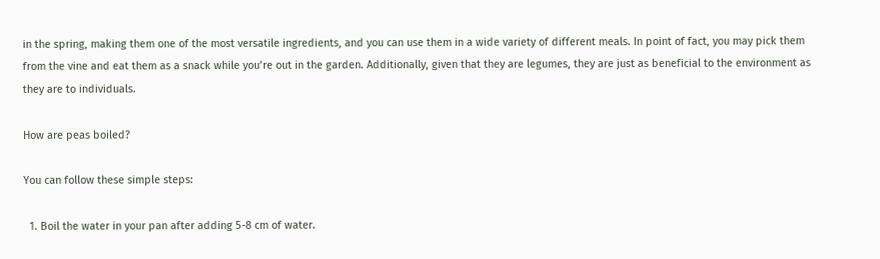in the spring, making them one of the most versatile ingredients, and you can use them in a wide variety of different meals. In point of fact, you may pick them from the vine and eat them as a snack while you’re out in the garden. Additionally, given that they are legumes, they are just as beneficial to the environment as they are to individuals.

How are peas boiled?

You can follow these simple steps:

  1. Boil the water in your pan after adding 5-8 cm of water.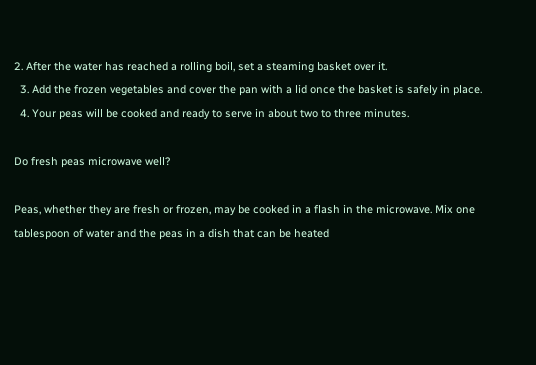2. After the water has reached a rolling boil, set a steaming basket over it.
  3. Add the frozen vegetables and cover the pan with a lid once the basket is safely in place.
  4. Your peas will be cooked and ready to serve in about two to three minutes.

Do fresh peas microwave well?

Peas, whether they are fresh or frozen, may be cooked in a flash in the microwave. Mix one tablespoon of water and the peas in a dish that can be heated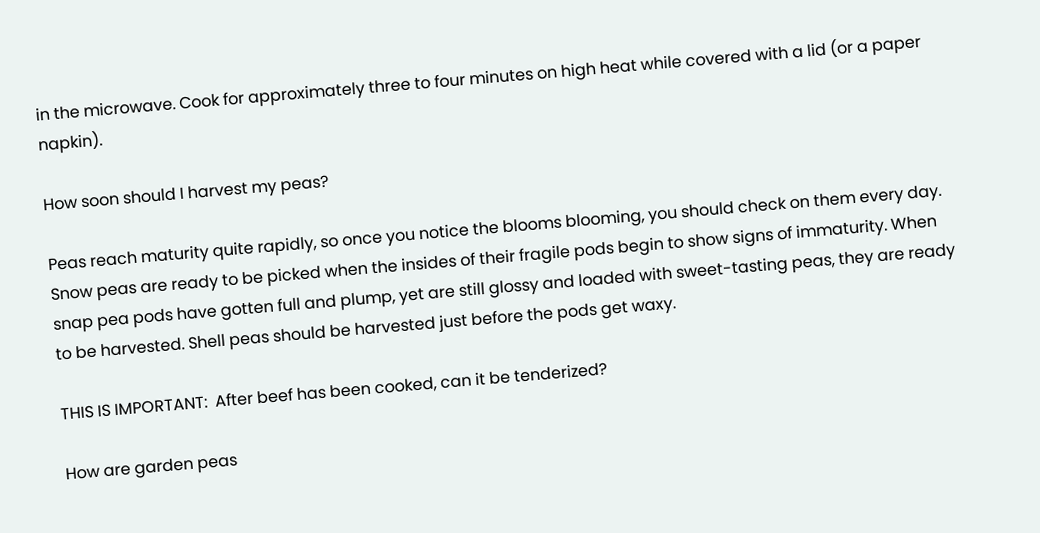in the microwave. Cook for approximately three to four minutes on high heat while covered with a lid (or a paper napkin).

How soon should I harvest my peas?

Peas reach maturity quite rapidly, so once you notice the blooms blooming, you should check on them every day. Snow peas are ready to be picked when the insides of their fragile pods begin to show signs of immaturity. When snap pea pods have gotten full and plump, yet are still glossy and loaded with sweet-tasting peas, they are ready to be harvested. Shell peas should be harvested just before the pods get waxy.

THIS IS IMPORTANT:  After beef has been cooked, can it be tenderized?

How are garden peas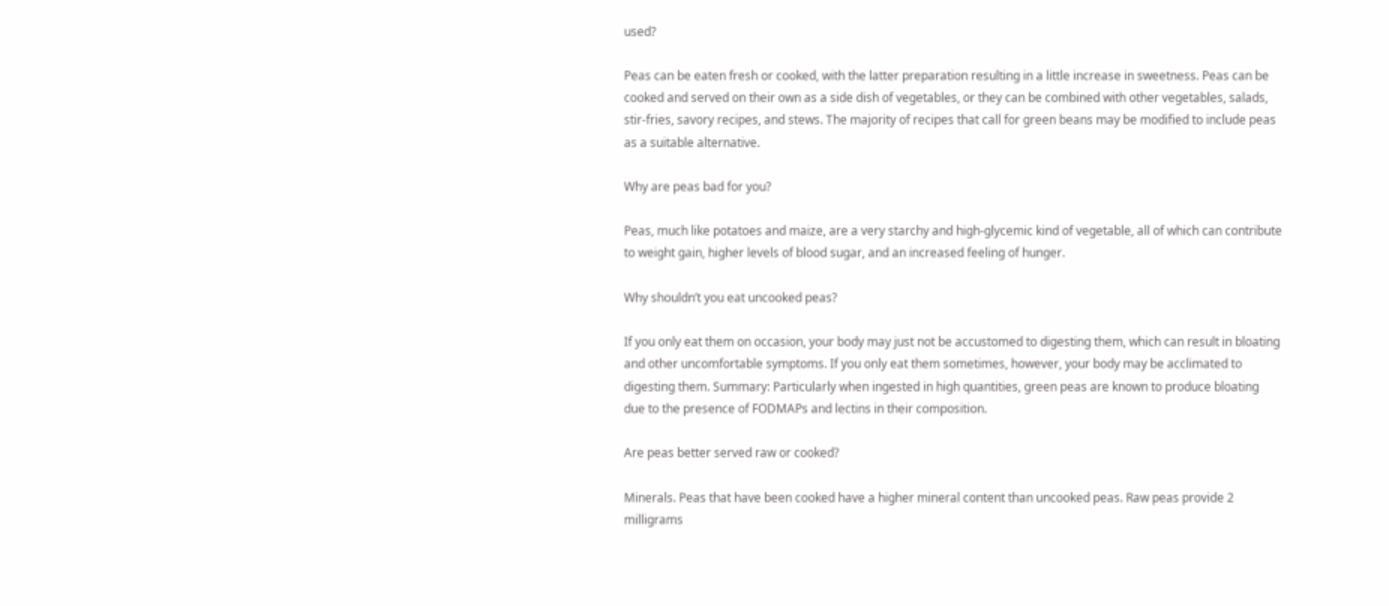used?

Peas can be eaten fresh or cooked, with the latter preparation resulting in a little increase in sweetness. Peas can be cooked and served on their own as a side dish of vegetables, or they can be combined with other vegetables, salads, stir-fries, savory recipes, and stews. The majority of recipes that call for green beans may be modified to include peas as a suitable alternative.

Why are peas bad for you?

Peas, much like potatoes and maize, are a very starchy and high-glycemic kind of vegetable, all of which can contribute to weight gain, higher levels of blood sugar, and an increased feeling of hunger.

Why shouldn’t you eat uncooked peas?

If you only eat them on occasion, your body may just not be accustomed to digesting them, which can result in bloating and other uncomfortable symptoms. If you only eat them sometimes, however, your body may be acclimated to digesting them. Summary: Particularly when ingested in high quantities, green peas are known to produce bloating due to the presence of FODMAPs and lectins in their composition.

Are peas better served raw or cooked?

Minerals. Peas that have been cooked have a higher mineral content than uncooked peas. Raw peas provide 2 milligrams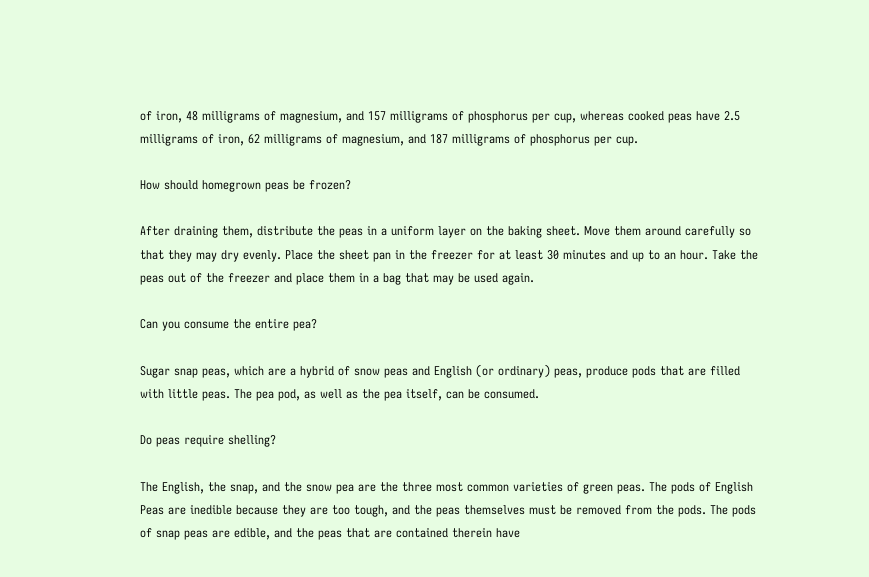of iron, 48 milligrams of magnesium, and 157 milligrams of phosphorus per cup, whereas cooked peas have 2.5 milligrams of iron, 62 milligrams of magnesium, and 187 milligrams of phosphorus per cup.

How should homegrown peas be frozen?

After draining them, distribute the peas in a uniform layer on the baking sheet. Move them around carefully so that they may dry evenly. Place the sheet pan in the freezer for at least 30 minutes and up to an hour. Take the peas out of the freezer and place them in a bag that may be used again.

Can you consume the entire pea?

Sugar snap peas, which are a hybrid of snow peas and English (or ordinary) peas, produce pods that are filled with little peas. The pea pod, as well as the pea itself, can be consumed.

Do peas require shelling?

The English, the snap, and the snow pea are the three most common varieties of green peas. The pods of English Peas are inedible because they are too tough, and the peas themselves must be removed from the pods. The pods of snap peas are edible, and the peas that are contained therein have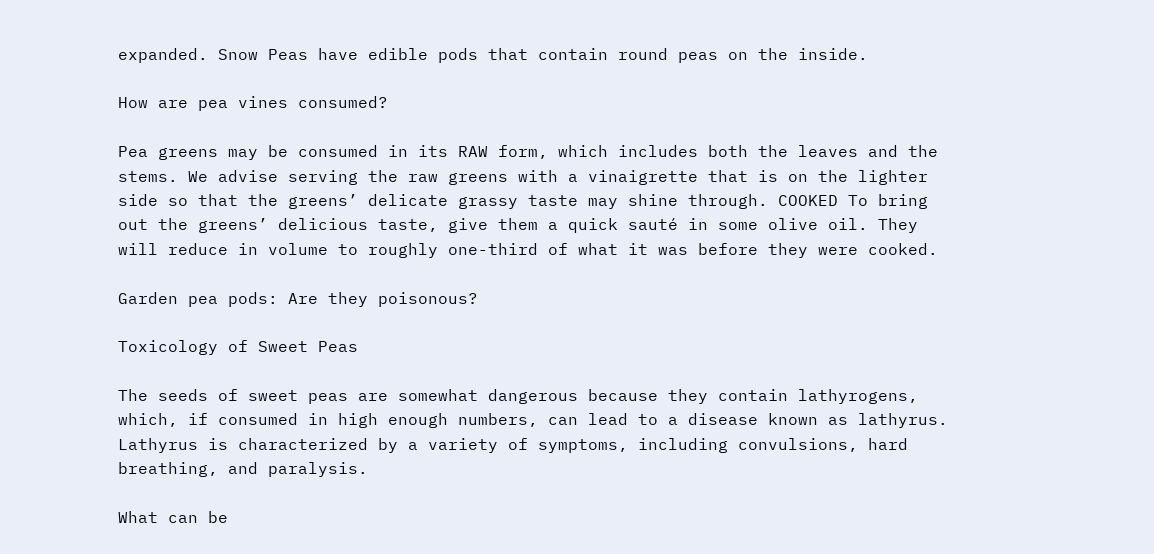expanded. Snow Peas have edible pods that contain round peas on the inside.

How are pea vines consumed?

Pea greens may be consumed in its RAW form, which includes both the leaves and the stems. We advise serving the raw greens with a vinaigrette that is on the lighter side so that the greens’ delicate grassy taste may shine through. COOKED To bring out the greens’ delicious taste, give them a quick sauté in some olive oil. They will reduce in volume to roughly one-third of what it was before they were cooked.

Garden pea pods: Are they poisonous?

Toxicology of Sweet Peas

The seeds of sweet peas are somewhat dangerous because they contain lathyrogens, which, if consumed in high enough numbers, can lead to a disease known as lathyrus. Lathyrus is characterized by a variety of symptoms, including convulsions, hard breathing, and paralysis.

What can be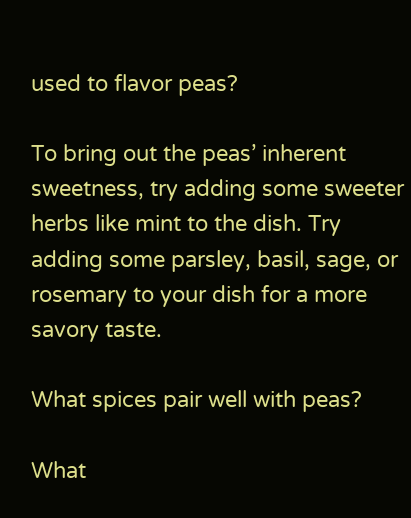used to flavor peas?

To bring out the peas’ inherent sweetness, try adding some sweeter herbs like mint to the dish. Try adding some parsley, basil, sage, or rosemary to your dish for a more savory taste.

What spices pair well with peas?

What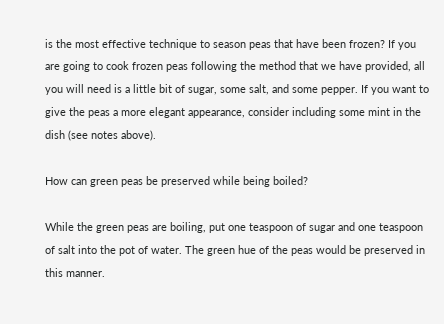is the most effective technique to season peas that have been frozen? If you are going to cook frozen peas following the method that we have provided, all you will need is a little bit of sugar, some salt, and some pepper. If you want to give the peas a more elegant appearance, consider including some mint in the dish (see notes above).

How can green peas be preserved while being boiled?

While the green peas are boiling, put one teaspoon of sugar and one teaspoon of salt into the pot of water. The green hue of the peas would be preserved in this manner.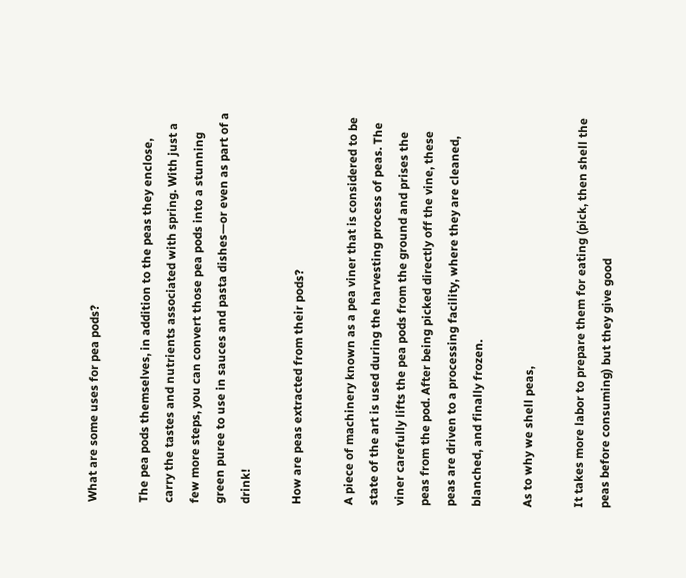What are some uses for pea pods?

The pea pods themselves, in addition to the peas they enclose, carry the tastes and nutrients associated with spring. With just a few more steps, you can convert those pea pods into a stunning green puree to use in sauces and pasta dishes—or even as part of a drink!

How are peas extracted from their pods?

A piece of machinery known as a pea viner that is considered to be state of the art is used during the harvesting process of peas. The viner carefully lifts the pea pods from the ground and prises the peas from the pod. After being picked directly off the vine, these peas are driven to a processing facility, where they are cleaned, blanched, and finally frozen.

As to why we shell peas,

It takes more labor to prepare them for eating (pick, then shell the peas before consuming) but they give good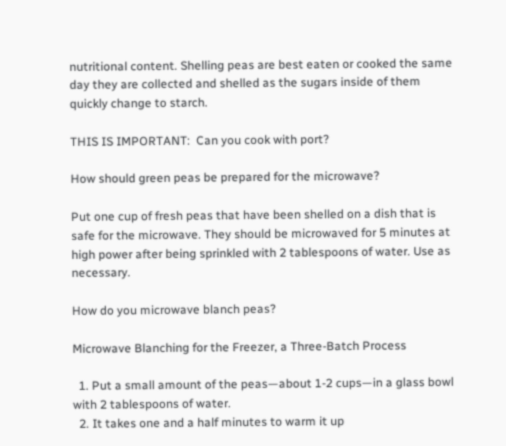nutritional content. Shelling peas are best eaten or cooked the same day they are collected and shelled as the sugars inside of them quickly change to starch.

THIS IS IMPORTANT:  Can you cook with port?

How should green peas be prepared for the microwave?

Put one cup of fresh peas that have been shelled on a dish that is safe for the microwave. They should be microwaved for 5 minutes at high power after being sprinkled with 2 tablespoons of water. Use as necessary.

How do you microwave blanch peas?

Microwave Blanching for the Freezer, a Three-Batch Process

  1. Put a small amount of the peas—about 1-2 cups—in a glass bowl with 2 tablespoons of water.
  2. It takes one and a half minutes to warm it up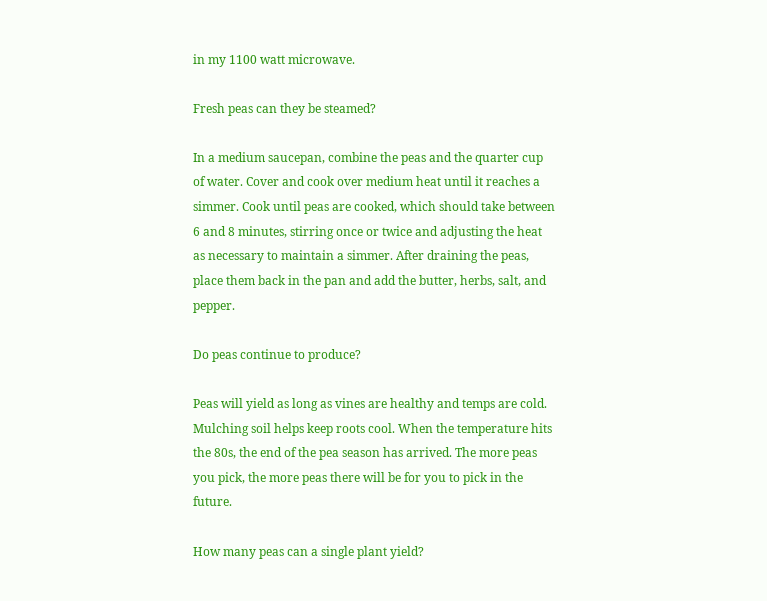in my 1100 watt microwave.

Fresh peas can they be steamed?

In a medium saucepan, combine the peas and the quarter cup of water. Cover and cook over medium heat until it reaches a simmer. Cook until peas are cooked, which should take between 6 and 8 minutes, stirring once or twice and adjusting the heat as necessary to maintain a simmer. After draining the peas, place them back in the pan and add the butter, herbs, salt, and pepper.

Do peas continue to produce?

Peas will yield as long as vines are healthy and temps are cold. Mulching soil helps keep roots cool. When the temperature hits the 80s, the end of the pea season has arrived. The more peas you pick, the more peas there will be for you to pick in the future.

How many peas can a single plant yield?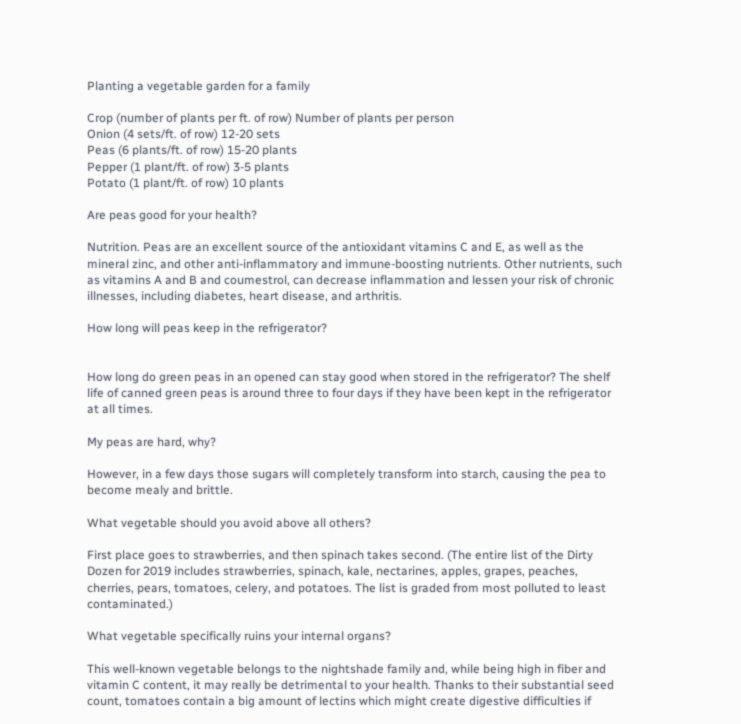Planting a vegetable garden for a family

Crop (number of plants per ft. of row) Number of plants per person
Onion (4 sets/ft. of row) 12-20 sets
Peas (6 plants/ft. of row) 15-20 plants
Pepper (1 plant/ft. of row) 3-5 plants
Potato (1 plant/ft. of row) 10 plants

Are peas good for your health?

Nutrition. Peas are an excellent source of the antioxidant vitamins C and E, as well as the mineral zinc, and other anti-inflammatory and immune-boosting nutrients. Other nutrients, such as vitamins A and B and coumestrol, can decrease inflammation and lessen your risk of chronic illnesses, including diabetes, heart disease, and arthritis.

How long will peas keep in the refrigerator?


How long do green peas in an opened can stay good when stored in the refrigerator? The shelf life of canned green peas is around three to four days if they have been kept in the refrigerator at all times.

My peas are hard, why?

However, in a few days those sugars will completely transform into starch, causing the pea to become mealy and brittle.

What vegetable should you avoid above all others?

First place goes to strawberries, and then spinach takes second. (The entire list of the Dirty Dozen for 2019 includes strawberries, spinach, kale, nectarines, apples, grapes, peaches, cherries, pears, tomatoes, celery, and potatoes. The list is graded from most polluted to least contaminated.)

What vegetable specifically ruins your internal organs?

This well-known vegetable belongs to the nightshade family and, while being high in fiber and vitamin C content, it may really be detrimental to your health. Thanks to their substantial seed count, tomatoes contain a big amount of lectins which might create digestive difficulties if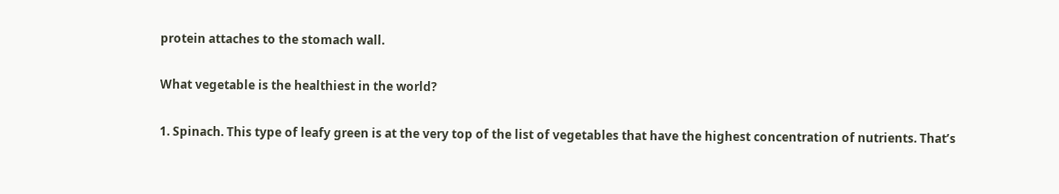protein attaches to the stomach wall.

What vegetable is the healthiest in the world?

1. Spinach. This type of leafy green is at the very top of the list of vegetables that have the highest concentration of nutrients. That’s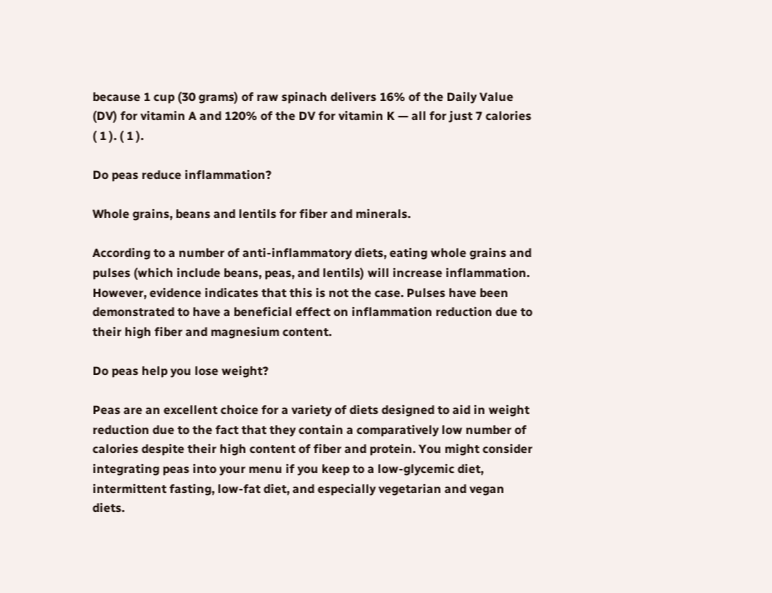because 1 cup (30 grams) of raw spinach delivers 16% of the Daily Value (DV) for vitamin A and 120% of the DV for vitamin K — all for just 7 calories ( 1 ). ( 1 ).

Do peas reduce inflammation?

Whole grains, beans and lentils for fiber and minerals.

According to a number of anti-inflammatory diets, eating whole grains and pulses (which include beans, peas, and lentils) will increase inflammation. However, evidence indicates that this is not the case. Pulses have been demonstrated to have a beneficial effect on inflammation reduction due to their high fiber and magnesium content.

Do peas help you lose weight?

Peas are an excellent choice for a variety of diets designed to aid in weight reduction due to the fact that they contain a comparatively low number of calories despite their high content of fiber and protein. You might consider integrating peas into your menu if you keep to a low-glycemic diet, intermittent fasting, low-fat diet, and especially vegetarian and vegan diets.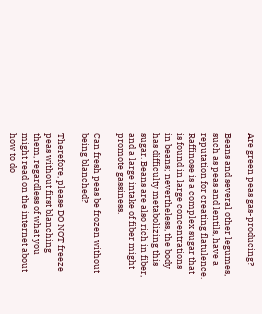Are green peas gas-producing?

Beans and several other legumes, such as peas and lentils, have a reputation for creating flatulence. Raffinose is a complex sugar that is found in large concentrations in beans; nevertheless, the body has difficulty metabolizing this sugar. Beans are also rich in fiber, and a large intake of fiber might promote gassiness.

Can fresh peas be frozen without being blanched?

Therefore, please DO NOT freeze peas without first blanching them, regardless of what you might read on the internet about how to do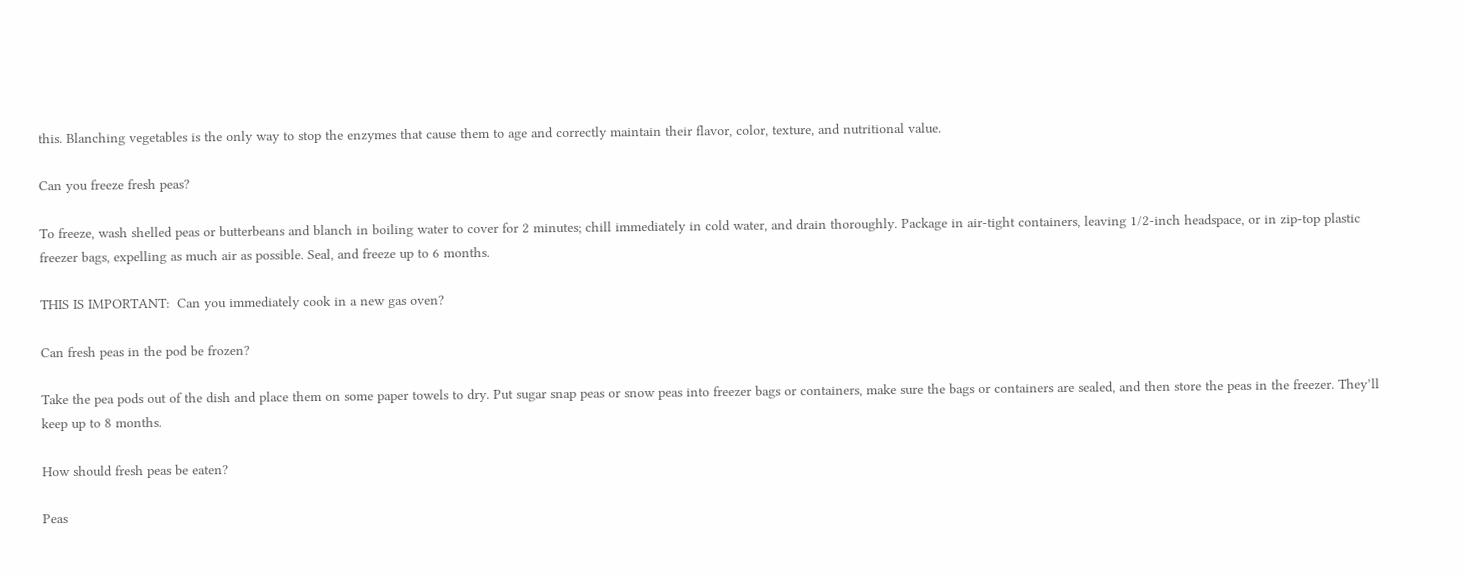this. Blanching vegetables is the only way to stop the enzymes that cause them to age and correctly maintain their flavor, color, texture, and nutritional value.

Can you freeze fresh peas?

To freeze, wash shelled peas or butterbeans and blanch in boiling water to cover for 2 minutes; chill immediately in cold water, and drain thoroughly. Package in air-tight containers, leaving 1/2-inch headspace, or in zip-top plastic freezer bags, expelling as much air as possible. Seal, and freeze up to 6 months.

THIS IS IMPORTANT:  Can you immediately cook in a new gas oven?

Can fresh peas in the pod be frozen?

Take the pea pods out of the dish and place them on some paper towels to dry. Put sugar snap peas or snow peas into freezer bags or containers, make sure the bags or containers are sealed, and then store the peas in the freezer. They’ll keep up to 8 months.

How should fresh peas be eaten?

Peas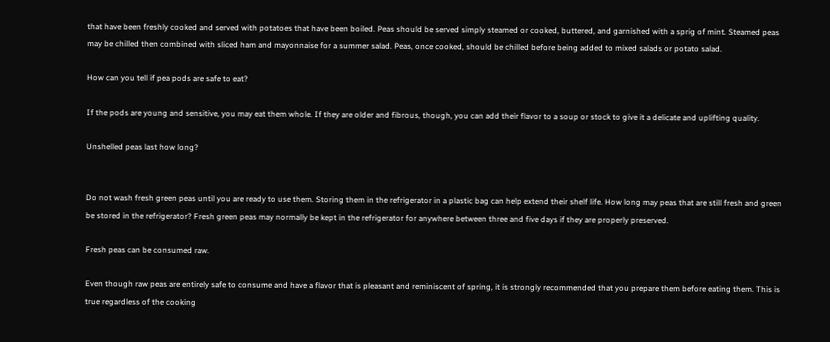that have been freshly cooked and served with potatoes that have been boiled. Peas should be served simply steamed or cooked, buttered, and garnished with a sprig of mint. Steamed peas may be chilled then combined with sliced ham and mayonnaise for a summer salad. Peas, once cooked, should be chilled before being added to mixed salads or potato salad.

How can you tell if pea pods are safe to eat?

If the pods are young and sensitive, you may eat them whole. If they are older and fibrous, though, you can add their flavor to a soup or stock to give it a delicate and uplifting quality.

Unshelled peas last how long?


Do not wash fresh green peas until you are ready to use them. Storing them in the refrigerator in a plastic bag can help extend their shelf life. How long may peas that are still fresh and green be stored in the refrigerator? Fresh green peas may normally be kept in the refrigerator for anywhere between three and five days if they are properly preserved.

Fresh peas can be consumed raw.

Even though raw peas are entirely safe to consume and have a flavor that is pleasant and reminiscent of spring, it is strongly recommended that you prepare them before eating them. This is true regardless of the cooking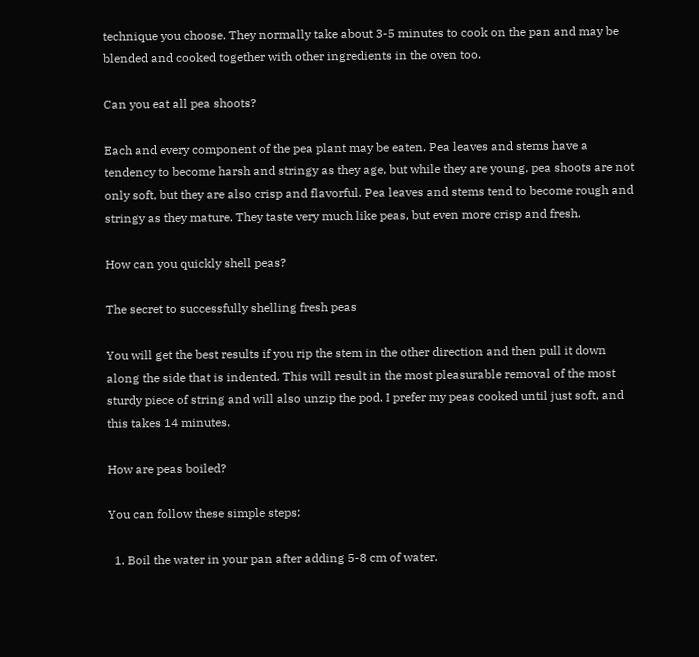technique you choose. They normally take about 3-5 minutes to cook on the pan and may be blended and cooked together with other ingredients in the oven too.

Can you eat all pea shoots?

Each and every component of the pea plant may be eaten. Pea leaves and stems have a tendency to become harsh and stringy as they age, but while they are young, pea shoots are not only soft, but they are also crisp and flavorful. Pea leaves and stems tend to become rough and stringy as they mature. They taste very much like peas, but even more crisp and fresh.

How can you quickly shell peas?

The secret to successfully shelling fresh peas

You will get the best results if you rip the stem in the other direction and then pull it down along the side that is indented. This will result in the most pleasurable removal of the most sturdy piece of string and will also unzip the pod. I prefer my peas cooked until just soft, and this takes 14 minutes.

How are peas boiled?

You can follow these simple steps:

  1. Boil the water in your pan after adding 5-8 cm of water.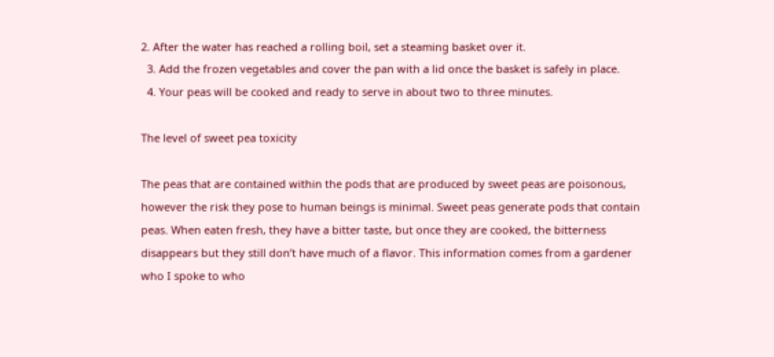2. After the water has reached a rolling boil, set a steaming basket over it.
  3. Add the frozen vegetables and cover the pan with a lid once the basket is safely in place.
  4. Your peas will be cooked and ready to serve in about two to three minutes.

The level of sweet pea toxicity

The peas that are contained within the pods that are produced by sweet peas are poisonous, however the risk they pose to human beings is minimal. Sweet peas generate pods that contain peas. When eaten fresh, they have a bitter taste, but once they are cooked, the bitterness disappears but they still don’t have much of a flavor. This information comes from a gardener who I spoke to who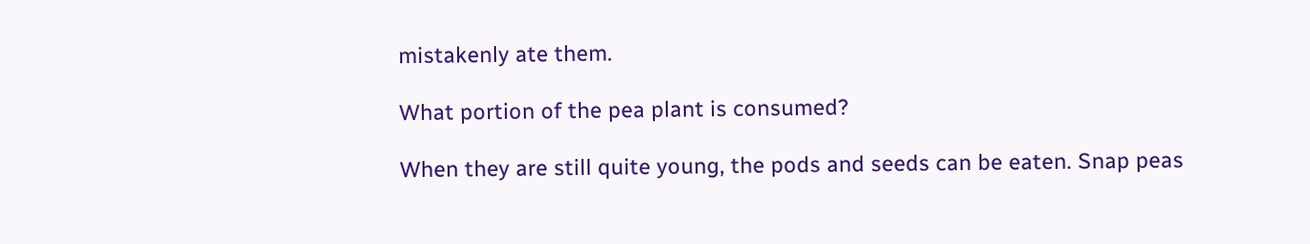mistakenly ate them.

What portion of the pea plant is consumed?

When they are still quite young, the pods and seeds can be eaten. Snap peas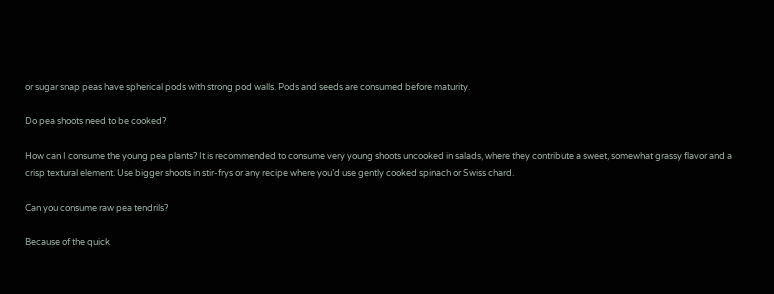or sugar snap peas have spherical pods with strong pod walls. Pods and seeds are consumed before maturity.

Do pea shoots need to be cooked?

How can I consume the young pea plants? It is recommended to consume very young shoots uncooked in salads, where they contribute a sweet, somewhat grassy flavor and a crisp textural element. Use bigger shoots in stir-frys or any recipe where you’d use gently cooked spinach or Swiss chard.

Can you consume raw pea tendrils?

Because of the quick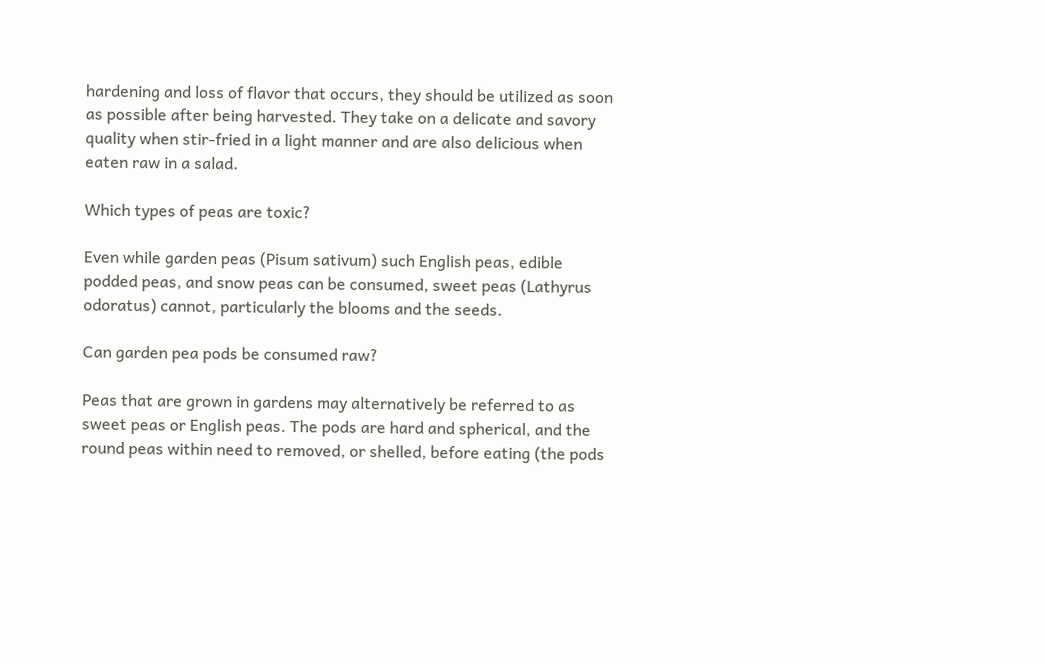hardening and loss of flavor that occurs, they should be utilized as soon as possible after being harvested. They take on a delicate and savory quality when stir-fried in a light manner and are also delicious when eaten raw in a salad.

Which types of peas are toxic?

Even while garden peas (Pisum sativum) such English peas, edible podded peas, and snow peas can be consumed, sweet peas (Lathyrus odoratus) cannot, particularly the blooms and the seeds.

Can garden pea pods be consumed raw?

Peas that are grown in gardens may alternatively be referred to as sweet peas or English peas. The pods are hard and spherical, and the round peas within need to removed, or shelled, before eating (the pods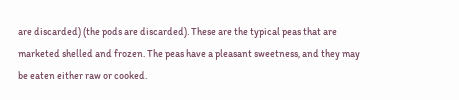are discarded) (the pods are discarded). These are the typical peas that are marketed shelled and frozen. The peas have a pleasant sweetness, and they may be eaten either raw or cooked.